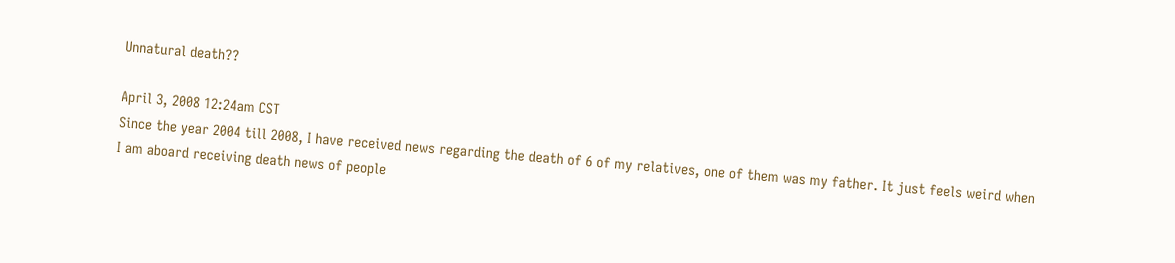Unnatural death??

April 3, 2008 12:24am CST
Since the year 2004 till 2008, I have received news regarding the death of 6 of my relatives, one of them was my father. It just feels weird when I am aboard receiving death news of people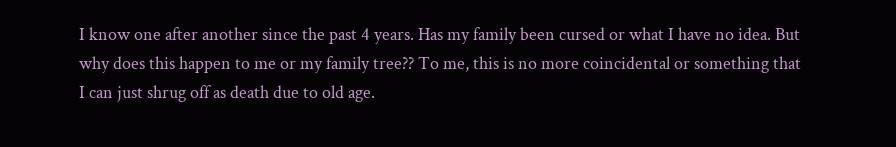I know one after another since the past 4 years. Has my family been cursed or what I have no idea. But why does this happen to me or my family tree?? To me, this is no more coincidental or something that I can just shrug off as death due to old age.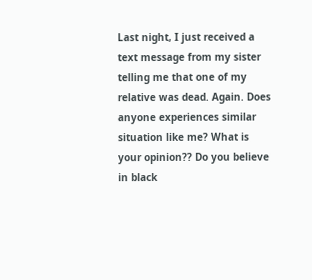Last night, I just received a text message from my sister telling me that one of my relative was dead. Again. Does anyone experiences similar situation like me? What is your opinion?? Do you believe in black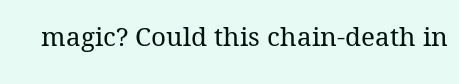magic? Could this chain-death in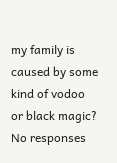my family is caused by some kind of vodoo or black magic?
No responses